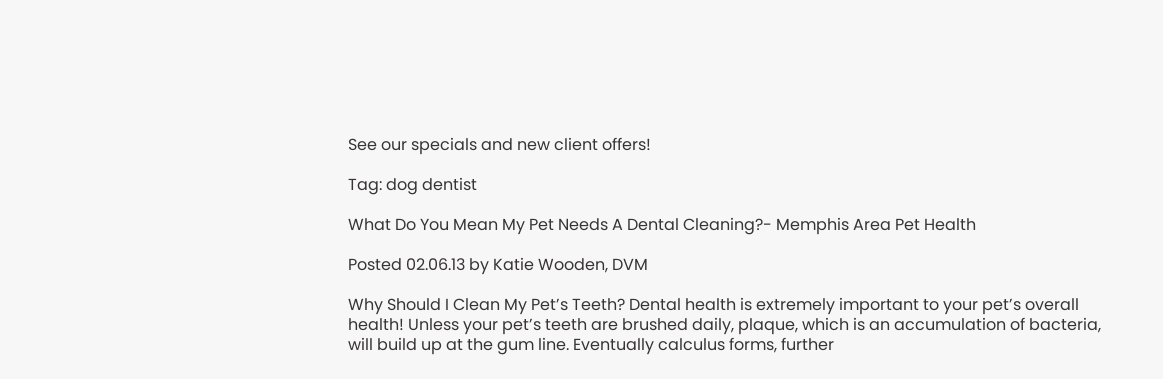See our specials and new client offers!

Tag: dog dentist

What Do You Mean My Pet Needs A Dental Cleaning?- Memphis Area Pet Health

Posted 02.06.13 by Katie Wooden, DVM

Why Should I Clean My Pet’s Teeth? Dental health is extremely important to your pet’s overall health! Unless your pet’s teeth are brushed daily, plaque, which is an accumulation of bacteria, will build up at the gum line. Eventually calculus forms, further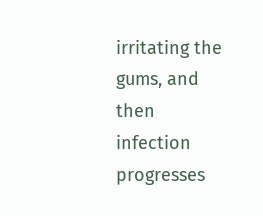irritating the gums, and then infection progresses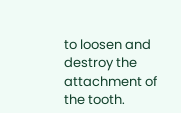to loosen and destroy the attachment of the tooth.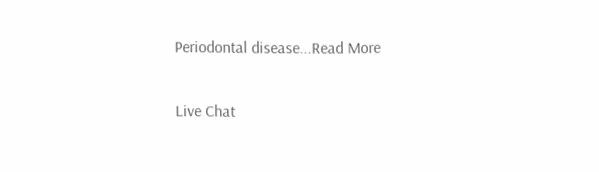Periodontal disease...Read More

Live Chat